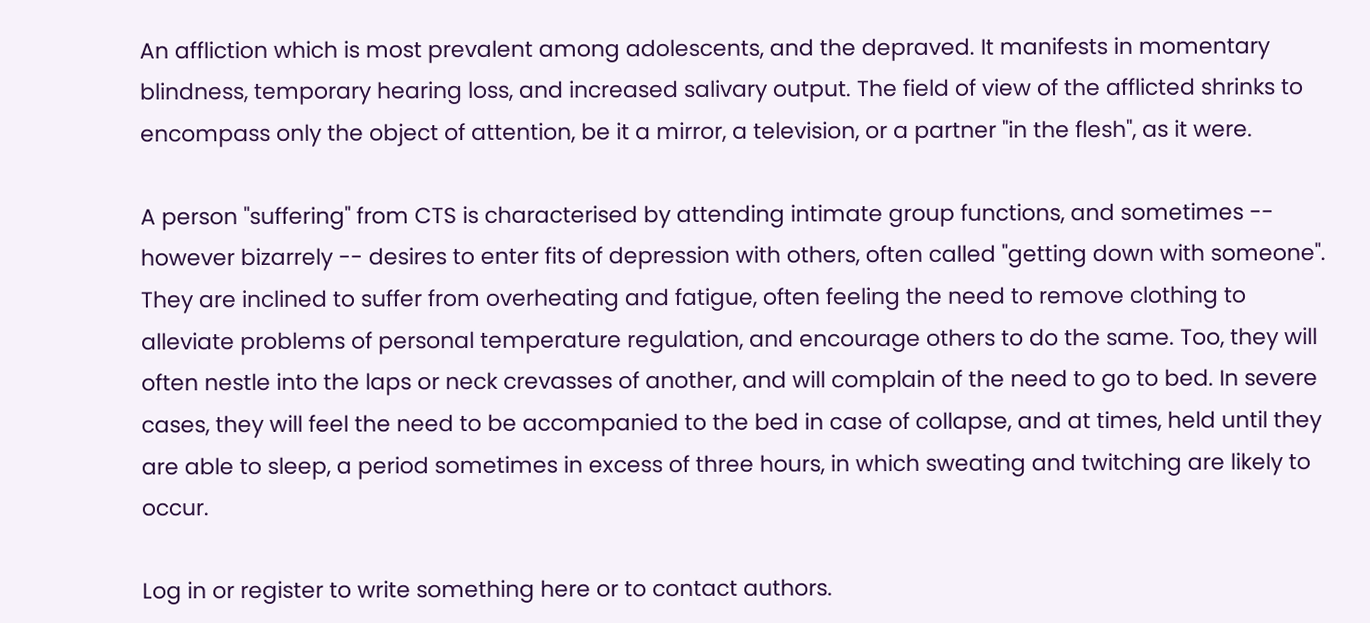An affliction which is most prevalent among adolescents, and the depraved. It manifests in momentary blindness, temporary hearing loss, and increased salivary output. The field of view of the afflicted shrinks to encompass only the object of attention, be it a mirror, a television, or a partner "in the flesh", as it were.

A person "suffering" from CTS is characterised by attending intimate group functions, and sometimes -- however bizarrely -- desires to enter fits of depression with others, often called "getting down with someone". They are inclined to suffer from overheating and fatigue, often feeling the need to remove clothing to alleviate problems of personal temperature regulation, and encourage others to do the same. Too, they will often nestle into the laps or neck crevasses of another, and will complain of the need to go to bed. In severe cases, they will feel the need to be accompanied to the bed in case of collapse, and at times, held until they are able to sleep, a period sometimes in excess of three hours, in which sweating and twitching are likely to occur.

Log in or register to write something here or to contact authors.